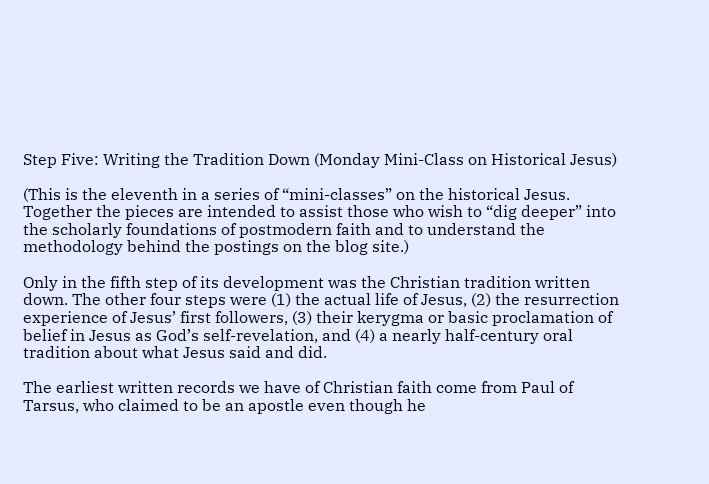Step Five: Writing the Tradition Down (Monday Mini-Class on Historical Jesus)

(This is the eleventh in a series of “mini-classes” on the historical Jesus. Together the pieces are intended to assist those who wish to “dig deeper” into the scholarly foundations of postmodern faith and to understand the methodology behind the postings on the blog site.)

Only in the fifth step of its development was the Christian tradition written down. The other four steps were (1) the actual life of Jesus, (2) the resurrection experience of Jesus’ first followers, (3) their kerygma or basic proclamation of belief in Jesus as God’s self-revelation, and (4) a nearly half-century oral tradition about what Jesus said and did.

The earliest written records we have of Christian faith come from Paul of Tarsus, who claimed to be an apostle even though he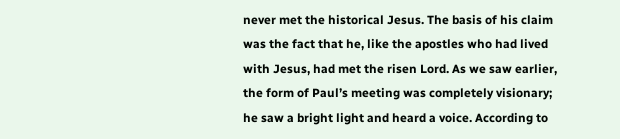never met the historical Jesus. The basis of his claim was the fact that he, like the apostles who had lived with Jesus, had met the risen Lord. As we saw earlier, the form of Paul’s meeting was completely visionary; he saw a bright light and heard a voice. According to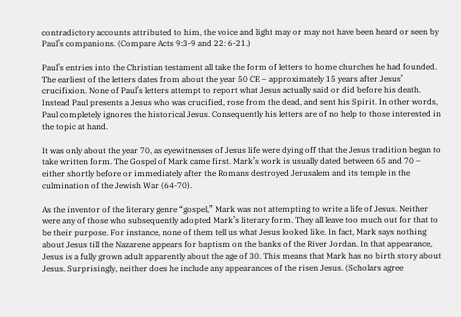contradictory accounts attributed to him, the voice and light may or may not have been heard or seen by Paul’s companions. (Compare Acts 9:3-9 and 22: 6-21.)

Paul’s entries into the Christian testament all take the form of letters to home churches he had founded. The earliest of the letters dates from about the year 50 CE – approximately 15 years after Jesus’ crucifixion. None of Paul’s letters attempt to report what Jesus actually said or did before his death. Instead Paul presents a Jesus who was crucified, rose from the dead, and sent his Spirit. In other words, Paul completely ignores the historical Jesus. Consequently his letters are of no help to those interested in the topic at hand.

It was only about the year 70, as eyewitnesses of Jesus life were dying off that the Jesus tradition began to take written form. The Gospel of Mark came first. Mark’s work is usually dated between 65 and 70 – either shortly before or immediately after the Romans destroyed Jerusalem and its temple in the culmination of the Jewish War (64-70).

As the inventor of the literary genre “gospel,” Mark was not attempting to write a life of Jesus. Neither were any of those who subsequently adopted Mark’s literary form. They all leave too much out for that to be their purpose. For instance, none of them tell us what Jesus looked like. In fact, Mark says nothing about Jesus till the Nazarene appears for baptism on the banks of the River Jordan. In that appearance, Jesus is a fully grown adult apparently about the age of 30. This means that Mark has no birth story about Jesus. Surprisingly, neither does he include any appearances of the risen Jesus. (Scholars agree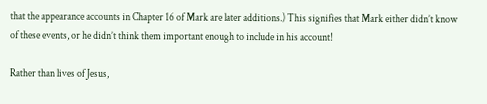that the appearance accounts in Chapter 16 of Mark are later additions.) This signifies that Mark either didn’t know of these events, or he didn’t think them important enough to include in his account!

Rather than lives of Jesus,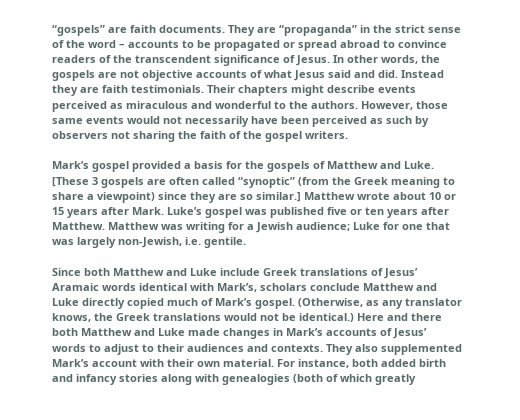“gospels” are faith documents. They are “propaganda” in the strict sense of the word – accounts to be propagated or spread abroad to convince readers of the transcendent significance of Jesus. In other words, the gospels are not objective accounts of what Jesus said and did. Instead they are faith testimonials. Their chapters might describe events perceived as miraculous and wonderful to the authors. However, those same events would not necessarily have been perceived as such by observers not sharing the faith of the gospel writers.

Mark’s gospel provided a basis for the gospels of Matthew and Luke. [These 3 gospels are often called “synoptic” (from the Greek meaning to share a viewpoint) since they are so similar.] Matthew wrote about 10 or 15 years after Mark. Luke’s gospel was published five or ten years after Matthew. Matthew was writing for a Jewish audience; Luke for one that was largely non-Jewish, i.e. gentile.

Since both Matthew and Luke include Greek translations of Jesus’ Aramaic words identical with Mark’s, scholars conclude Matthew and Luke directly copied much of Mark’s gospel. (Otherwise, as any translator knows, the Greek translations would not be identical.) Here and there both Matthew and Luke made changes in Mark’s accounts of Jesus’ words to adjust to their audiences and contexts. They also supplemented Mark’s account with their own material. For instance, both added birth and infancy stories along with genealogies (both of which greatly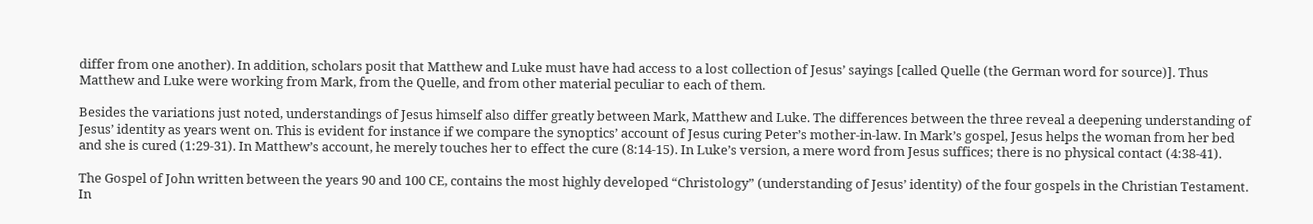differ from one another). In addition, scholars posit that Matthew and Luke must have had access to a lost collection of Jesus’ sayings [called Quelle (the German word for source)]. Thus Matthew and Luke were working from Mark, from the Quelle, and from other material peculiar to each of them.

Besides the variations just noted, understandings of Jesus himself also differ greatly between Mark, Matthew and Luke. The differences between the three reveal a deepening understanding of Jesus’ identity as years went on. This is evident for instance if we compare the synoptics’ account of Jesus curing Peter’s mother-in-law. In Mark’s gospel, Jesus helps the woman from her bed and she is cured (1:29-31). In Matthew’s account, he merely touches her to effect the cure (8:14-15). In Luke’s version, a mere word from Jesus suffices; there is no physical contact (4:38-41).

The Gospel of John written between the years 90 and 100 CE, contains the most highly developed “Christology” (understanding of Jesus’ identity) of the four gospels in the Christian Testament. In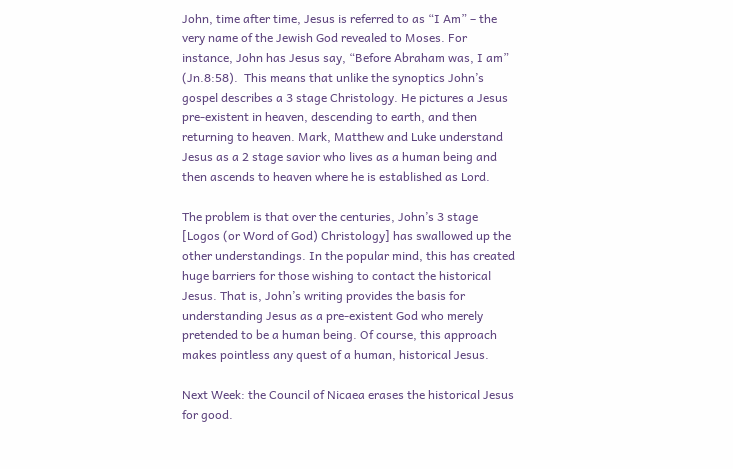John, time after time, Jesus is referred to as “I Am” – the very name of the Jewish God revealed to Moses. For instance, John has Jesus say, “Before Abraham was, I am” (Jn.8:58).  This means that unlike the synoptics John’s gospel describes a 3 stage Christology. He pictures a Jesus pre-existent in heaven, descending to earth, and then returning to heaven. Mark, Matthew and Luke understand Jesus as a 2 stage savior who lives as a human being and then ascends to heaven where he is established as Lord.

The problem is that over the centuries, John’s 3 stage [Logos (or Word of God) Christology] has swallowed up the other understandings. In the popular mind, this has created huge barriers for those wishing to contact the historical Jesus. That is, John’s writing provides the basis for understanding Jesus as a pre-existent God who merely pretended to be a human being. Of course, this approach makes pointless any quest of a human, historical Jesus.

Next Week: the Council of Nicaea erases the historical Jesus for good.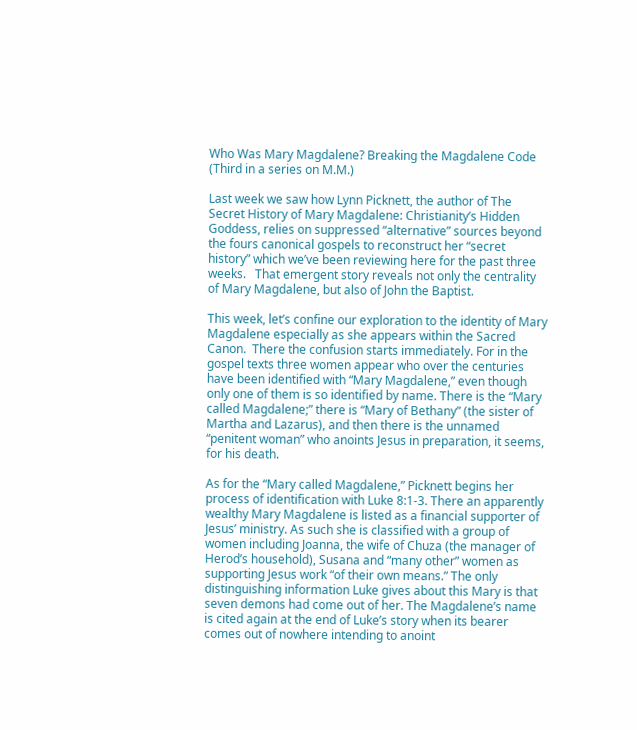Who Was Mary Magdalene? Breaking the Magdalene Code (Third in a series on M.M.)

Last week we saw how Lynn Picknett, the author of The Secret History of Mary Magdalene: Christianity’s Hidden Goddess, relies on suppressed “alternative” sources beyond the fours canonical gospels to reconstruct her “secret history” which we’ve been reviewing here for the past three weeks.   That emergent story reveals not only the centrality of Mary Magdalene, but also of John the Baptist.

This week, let’s confine our exploration to the identity of Mary Magdalene especially as she appears within the Sacred Canon.  There the confusion starts immediately. For in the gospel texts three women appear who over the centuries have been identified with “Mary Magdalene,” even though only one of them is so identified by name. There is the “Mary called Magdalene;” there is “Mary of Bethany” (the sister of Martha and Lazarus), and then there is the unnamed “penitent woman” who anoints Jesus in preparation, it seems, for his death.

As for the “Mary called Magdalene,” Picknett begins her process of identification with Luke 8:1-3. There an apparently wealthy Mary Magdalene is listed as a financial supporter of Jesus’ ministry. As such she is classified with a group of women including Joanna, the wife of Chuza (the manager of Herod’s household), Susana and “many other” women as supporting Jesus work “of their own means.” The only distinguishing information Luke gives about this Mary is that seven demons had come out of her. The Magdalene’s name is cited again at the end of Luke’s story when its bearer comes out of nowhere intending to anoint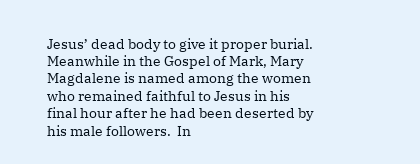Jesus’ dead body to give it proper burial. Meanwhile in the Gospel of Mark, Mary Magdalene is named among the women who remained faithful to Jesus in his final hour after he had been deserted by his male followers.  In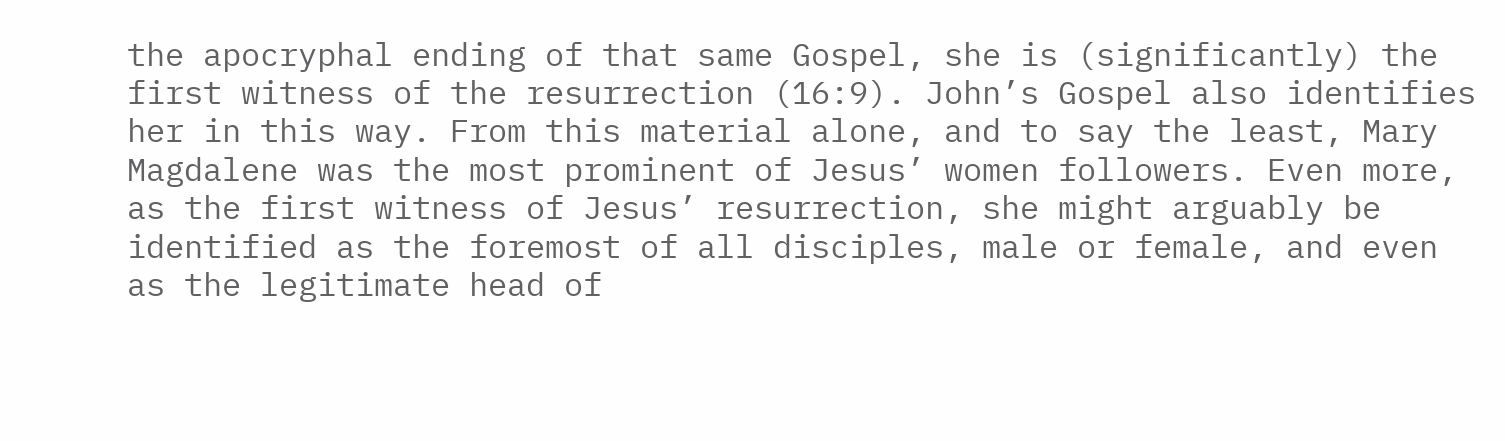the apocryphal ending of that same Gospel, she is (significantly) the first witness of the resurrection (16:9). John’s Gospel also identifies her in this way. From this material alone, and to say the least, Mary Magdalene was the most prominent of Jesus’ women followers. Even more, as the first witness of Jesus’ resurrection, she might arguably be identified as the foremost of all disciples, male or female, and even as the legitimate head of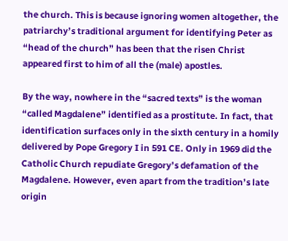the church. This is because ignoring women altogether, the patriarchy’s traditional argument for identifying Peter as “head of the church” has been that the risen Christ appeared first to him of all the (male) apostles.

By the way, nowhere in the “sacred texts” is the woman “called Magdalene” identified as a prostitute. In fact, that identification surfaces only in the sixth century in a homily delivered by Pope Gregory I in 591 CE. Only in 1969 did the Catholic Church repudiate Gregory’s defamation of the Magdalene. However, even apart from the tradition’s late origin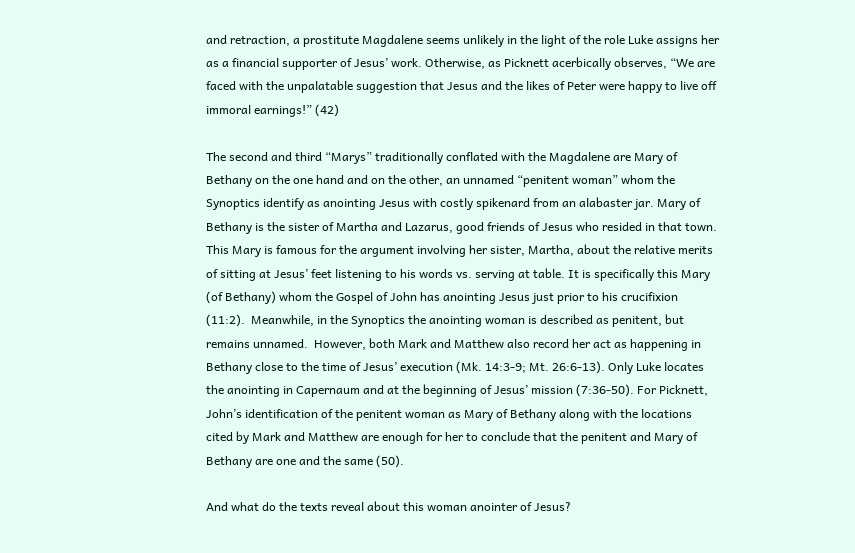and retraction, a prostitute Magdalene seems unlikely in the light of the role Luke assigns her as a financial supporter of Jesus’ work. Otherwise, as Picknett acerbically observes, “We are faced with the unpalatable suggestion that Jesus and the likes of Peter were happy to live off immoral earnings!” (42)

The second and third “Marys” traditionally conflated with the Magdalene are Mary of Bethany on the one hand and on the other, an unnamed “penitent woman” whom the Synoptics identify as anointing Jesus with costly spikenard from an alabaster jar. Mary of Bethany is the sister of Martha and Lazarus, good friends of Jesus who resided in that town. This Mary is famous for the argument involving her sister, Martha, about the relative merits of sitting at Jesus’ feet listening to his words vs. serving at table. It is specifically this Mary (of Bethany) whom the Gospel of John has anointing Jesus just prior to his crucifixion (11:2).  Meanwhile, in the Synoptics the anointing woman is described as penitent, but remains unnamed.  However, both Mark and Matthew also record her act as happening in Bethany close to the time of Jesus’ execution (Mk. 14:3-9; Mt. 26:6-13). Only Luke locates the anointing in Capernaum and at the beginning of Jesus’ mission (7:36-50). For Picknett, John’s identification of the penitent woman as Mary of Bethany along with the locations cited by Mark and Matthew are enough for her to conclude that the penitent and Mary of Bethany are one and the same (50).

And what do the texts reveal about this woman anointer of Jesus?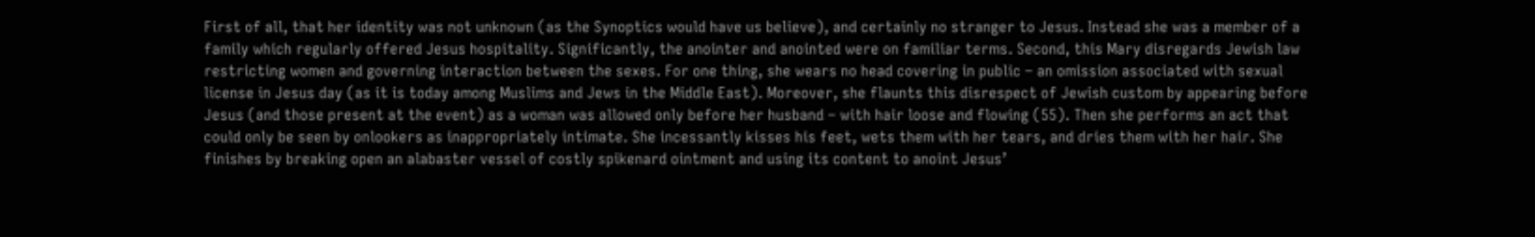First of all, that her identity was not unknown (as the Synoptics would have us believe), and certainly no stranger to Jesus. Instead she was a member of a family which regularly offered Jesus hospitality. Significantly, the anointer and anointed were on familiar terms. Second, this Mary disregards Jewish law restricting women and governing interaction between the sexes. For one thing, she wears no head covering in public – an omission associated with sexual license in Jesus day (as it is today among Muslims and Jews in the Middle East). Moreover, she flaunts this disrespect of Jewish custom by appearing before Jesus (and those present at the event) as a woman was allowed only before her husband – with hair loose and flowing (55). Then she performs an act that could only be seen by onlookers as inappropriately intimate. She incessantly kisses his feet, wets them with her tears, and dries them with her hair. She finishes by breaking open an alabaster vessel of costly spikenard ointment and using its content to anoint Jesus’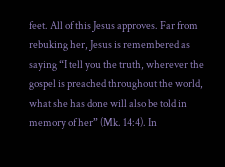feet. All of this Jesus approves. Far from rebuking her, Jesus is remembered as saying “I tell you the truth, wherever the gospel is preached throughout the world, what she has done will also be told in memory of her” (Mk. 14:4). In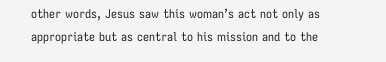other words, Jesus saw this woman’s act not only as appropriate but as central to his mission and to the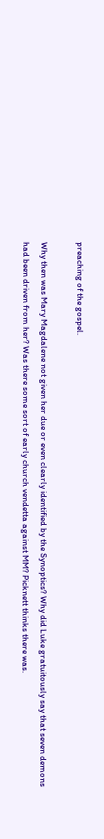preaching of the gospel.

Why then was Mary Magdalene not given her due or even clearly identified by the Synoptics? Why did Luke gratuitously say that seven demons had been driven from her? Was there some sort of early church vendetta against MM? Picknett thinks there was.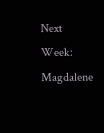Next Week: Magdalene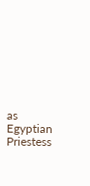as Egyptian Priestess